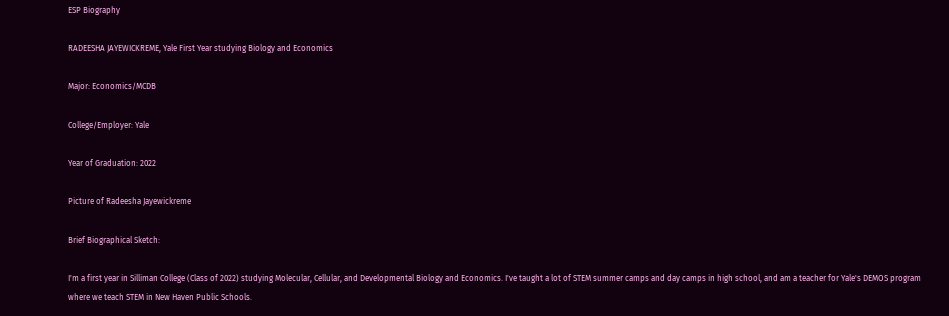ESP Biography

RADEESHA JAYEWICKREME, Yale First Year studying Biology and Economics

Major: Economics/MCDB

College/Employer: Yale

Year of Graduation: 2022

Picture of Radeesha Jayewickreme

Brief Biographical Sketch:

I'm a first year in Silliman College (Class of 2022) studying Molecular, Cellular, and Developmental Biology and Economics. I've taught a lot of STEM summer camps and day camps in high school, and am a teacher for Yale's DEMOS program where we teach STEM in New Haven Public Schools.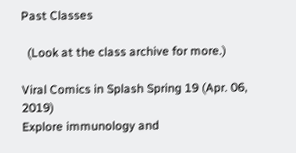Past Classes

  (Look at the class archive for more.)

Viral Comics in Splash Spring 19 (Apr. 06, 2019)
Explore immunology and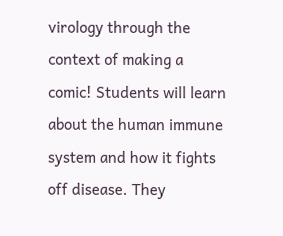virology through the context of making a comic! Students will learn about the human immune system and how it fights off disease. They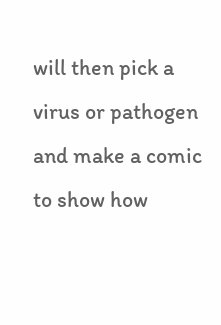will then pick a virus or pathogen and make a comic to show how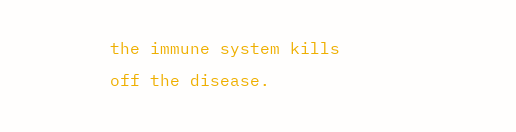the immune system kills off the disease.